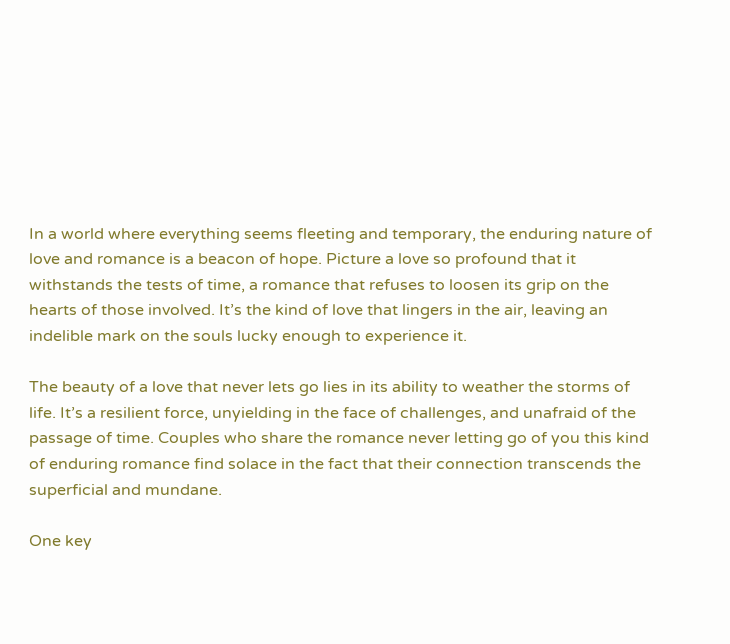In a world where everything seems fleeting and temporary, the enduring nature of love and romance is a beacon of hope. Picture a love so profound that it withstands the tests of time, a romance that refuses to loosen its grip on the hearts of those involved. It’s the kind of love that lingers in the air, leaving an indelible mark on the souls lucky enough to experience it.

The beauty of a love that never lets go lies in its ability to weather the storms of life. It’s a resilient force, unyielding in the face of challenges, and unafraid of the passage of time. Couples who share the romance never letting go of you this kind of enduring romance find solace in the fact that their connection transcends the superficial and mundane.

One key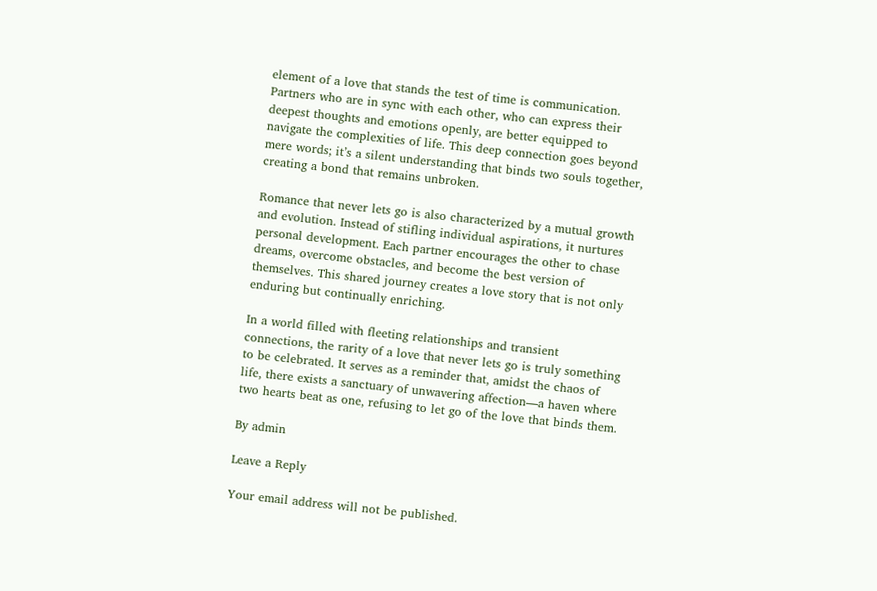element of a love that stands the test of time is communication. Partners who are in sync with each other, who can express their deepest thoughts and emotions openly, are better equipped to navigate the complexities of life. This deep connection goes beyond mere words; it’s a silent understanding that binds two souls together, creating a bond that remains unbroken.

Romance that never lets go is also characterized by a mutual growth and evolution. Instead of stifling individual aspirations, it nurtures personal development. Each partner encourages the other to chase dreams, overcome obstacles, and become the best version of themselves. This shared journey creates a love story that is not only enduring but continually enriching.

In a world filled with fleeting relationships and transient connections, the rarity of a love that never lets go is truly something to be celebrated. It serves as a reminder that, amidst the chaos of life, there exists a sanctuary of unwavering affection—a haven where two hearts beat as one, refusing to let go of the love that binds them.

By admin

Leave a Reply

Your email address will not be published.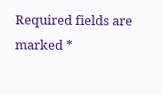Required fields are marked *